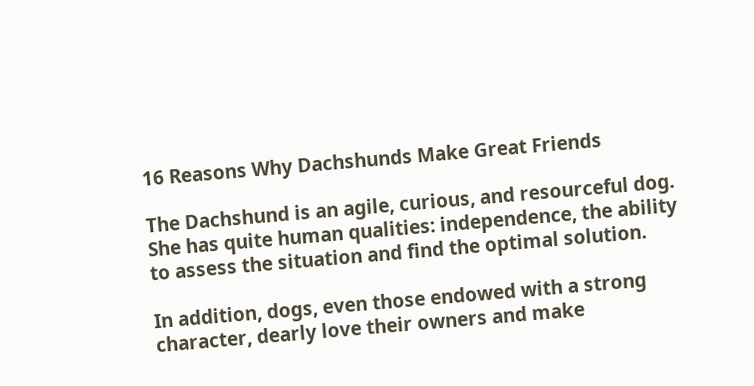16 Reasons Why Dachshunds Make Great Friends

The Dachshund is an agile, curious, and resourceful dog. She has quite human qualities: independence, the ability to assess the situation and find the optimal solution.

In addition, dogs, even those endowed with a strong character, dearly love their owners and make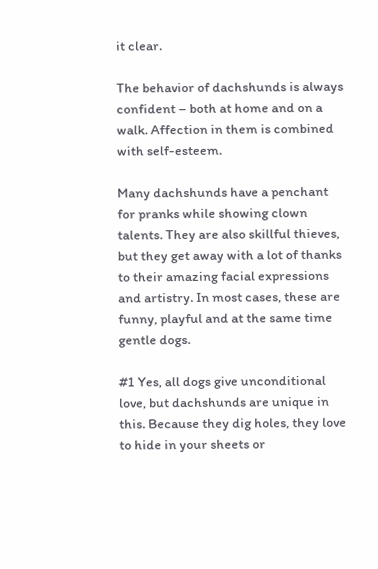it clear.

The behavior of dachshunds is always confident – both at home and on a walk. Affection in them is combined with self-esteem.

Many dachshunds have a penchant for pranks while showing clown talents. They are also skillful thieves, but they get away with a lot of thanks to their amazing facial expressions and artistry. In most cases, these are funny, playful and at the same time gentle dogs.

#1 Yes, all dogs give unconditional love, but dachshunds are unique in this. Because they dig holes, they love to hide in your sheets or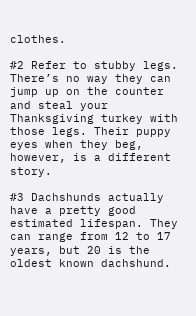clothes.

#2 Refer to stubby legs. There’s no way they can jump up on the counter and steal your Thanksgiving turkey with those legs. Their puppy eyes when they beg, however, is a different story.

#3 Dachshunds actually have a pretty good estimated lifespan. They can range from 12 to 17 years, but 20 is the oldest known dachshund.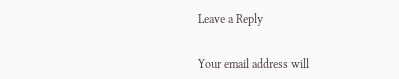Leave a Reply


Your email address will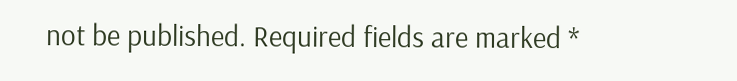not be published. Required fields are marked *